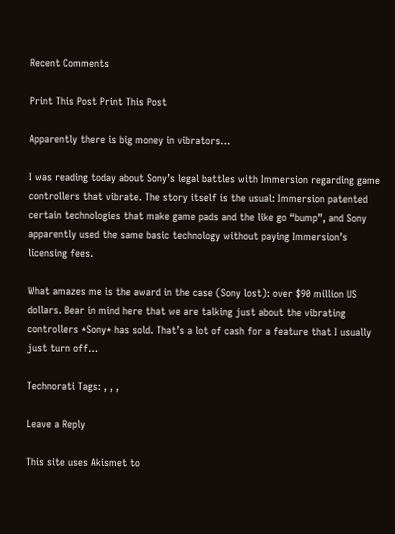Recent Comments

Print This Post Print This Post

Apparently there is big money in vibrators…

I was reading today about Sony’s legal battles with Immersion regarding game controllers that vibrate. The story itself is the usual: Immersion patented certain technologies that make game pads and the like go “bump”, and Sony apparently used the same basic technology without paying Immersion’s licensing fees.

What amazes me is the award in the case (Sony lost): over $90 million US dollars. Bear in mind here that we are talking just about the vibrating controllers *Sony* has sold. That’s a lot of cash for a feature that I usually just turn off…

Technorati Tags: , , ,

Leave a Reply

This site uses Akismet to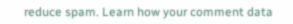reduce spam. Learn how your comment data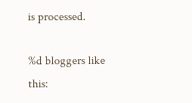is processed.

%d bloggers like this: